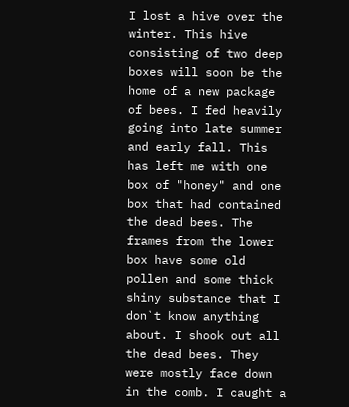I lost a hive over the winter. This hive consisting of two deep boxes will soon be the home of a new package of bees. I fed heavily going into late summer and early fall. This has left me with one box of "honey" and one box that had contained the dead bees. The frames from the lower box have some old pollen and some thick shiny substance that I don`t know anything about. I shook out all the dead bees. They were mostly face down in the comb. I caught a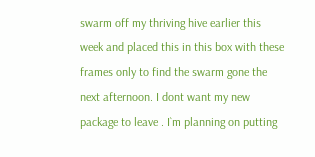swarm off my thriving hive earlier this week and placed this in this box with these frames only to find the swarm gone the next afternoon. I dont want my new package to leave . I`m planning on putting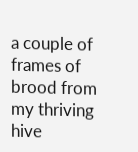a couple of frames of brood from my thriving hive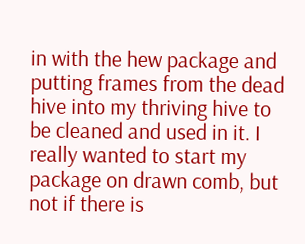in with the hew package and putting frames from the dead hive into my thriving hive to be cleaned and used in it. I really wanted to start my package on drawn comb, but not if there is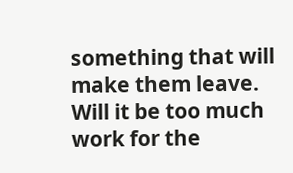something that will make them leave. Will it be too much work for the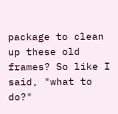package to clean up these old frames? So like I said, "what to do?"